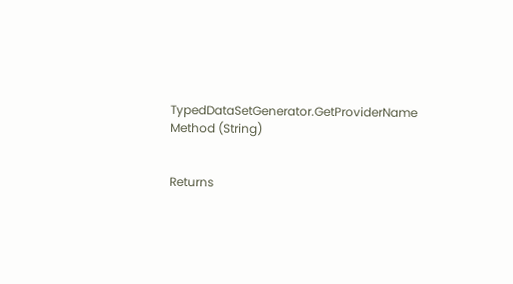TypedDataSetGenerator.GetProviderName Method (String)


Returns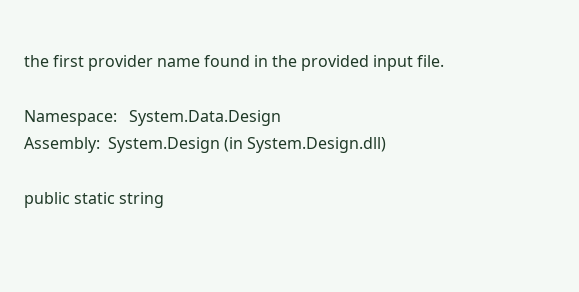the first provider name found in the provided input file.

Namespace:   System.Data.Design
Assembly:  System.Design (in System.Design.dll)

public static string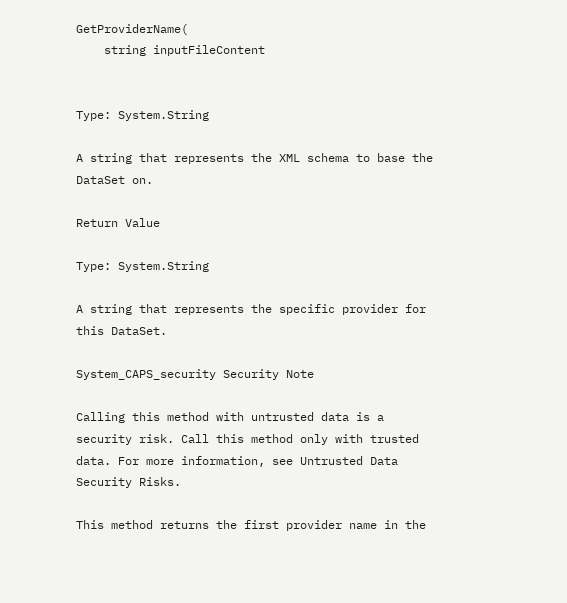GetProviderName(
    string inputFileContent


Type: System.String

A string that represents the XML schema to base the DataSet on.

Return Value

Type: System.String

A string that represents the specific provider for this DataSet.

System_CAPS_security Security Note

Calling this method with untrusted data is a security risk. Call this method only with trusted data. For more information, see Untrusted Data Security Risks.

This method returns the first provider name in the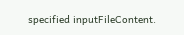specified inputFileContent.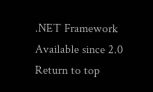.NET Framework
Available since 2.0
Return to top